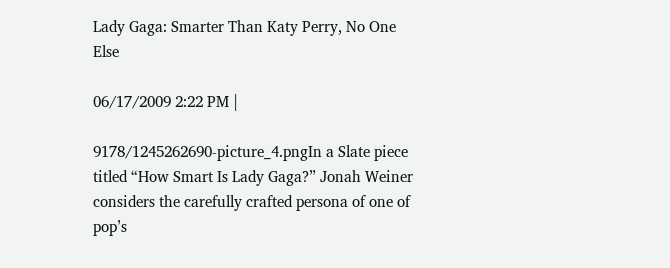Lady Gaga: Smarter Than Katy Perry, No One Else

06/17/2009 2:22 PM |

9178/1245262690-picture_4.pngIn a Slate piece titled “How Smart Is Lady Gaga?” Jonah Weiner considers the carefully crafted persona of one of pop’s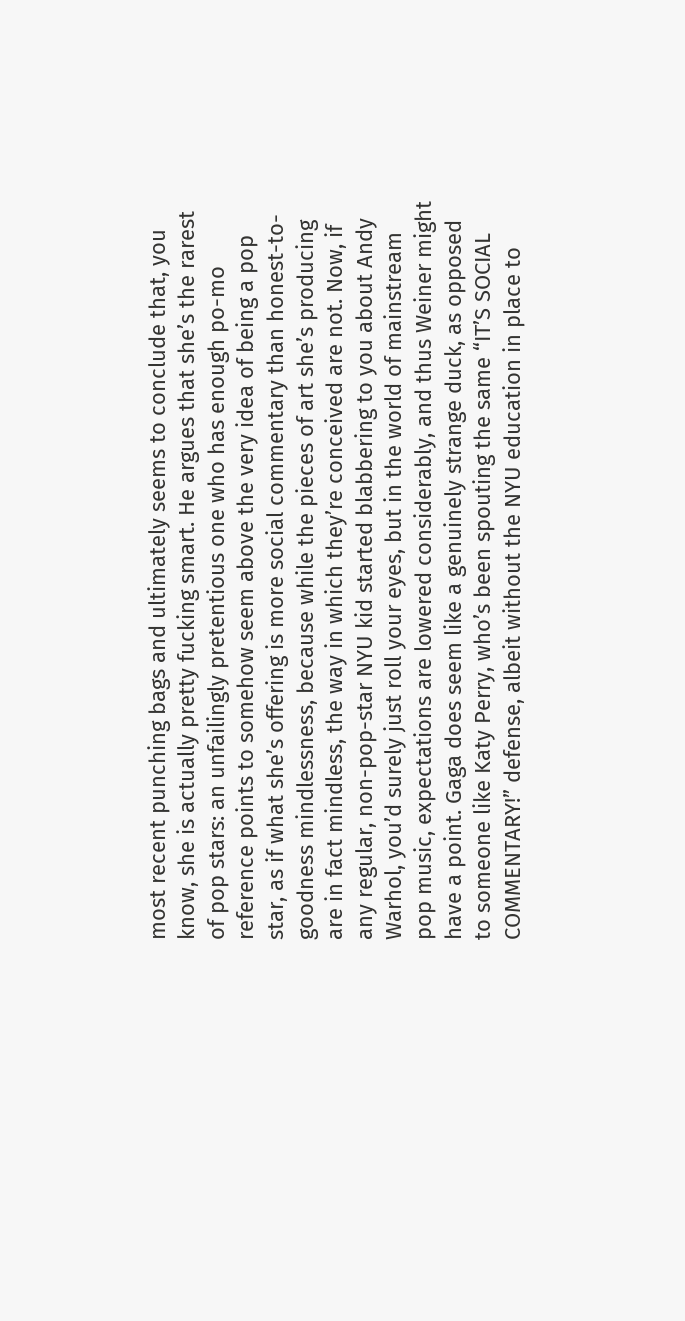most recent punching bags and ultimately seems to conclude that, you know, she is actually pretty fucking smart. He argues that she’s the rarest of pop stars: an unfailingly pretentious one who has enough po-mo reference points to somehow seem above the very idea of being a pop star, as if what she’s offering is more social commentary than honest-to-goodness mindlessness, because while the pieces of art she’s producing are in fact mindless, the way in which they’re conceived are not. Now, if any regular, non-pop-star NYU kid started blabbering to you about Andy Warhol, you’d surely just roll your eyes, but in the world of mainstream pop music, expectations are lowered considerably, and thus Weiner might have a point. Gaga does seem like a genuinely strange duck, as opposed to someone like Katy Perry, who’s been spouting the same “IT’S SOCIAL COMMENTARY!” defense, albeit without the NYU education in place to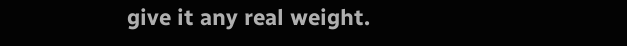give it any real weight.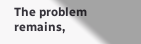The problem remains,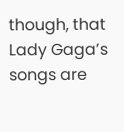though, that Lady Gaga’s songs are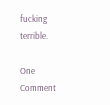fucking terrible.

One Comment